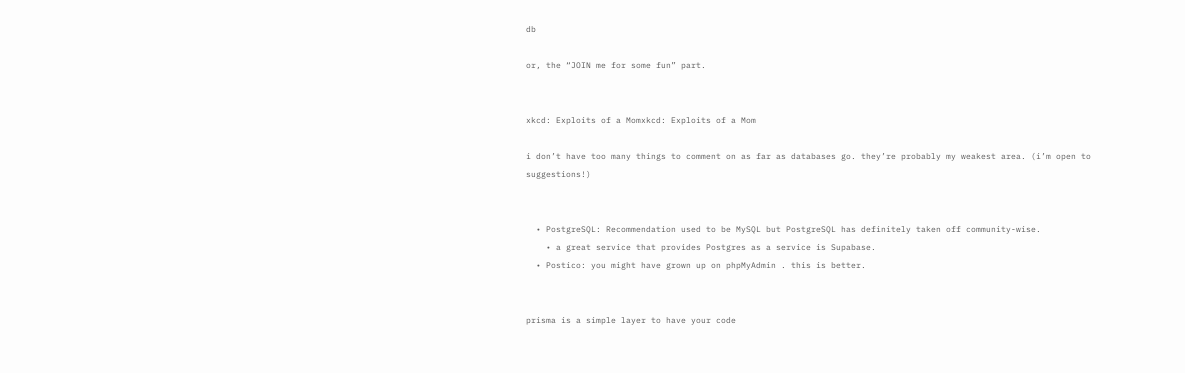db

or, the “JOIN me for some fun” part.


xkcd: Exploits of a Momxkcd: Exploits of a Mom

i don’t have too many things to comment on as far as databases go. they’re probably my weakest area. (i’m open to suggestions!)


  • PostgreSQL: Recommendation used to be MySQL but PostgreSQL has definitely taken off community-wise.
    • a great service that provides Postgres as a service is Supabase.
  • Postico: you might have grown up on phpMyAdmin . this is better.


prisma is a simple layer to have your code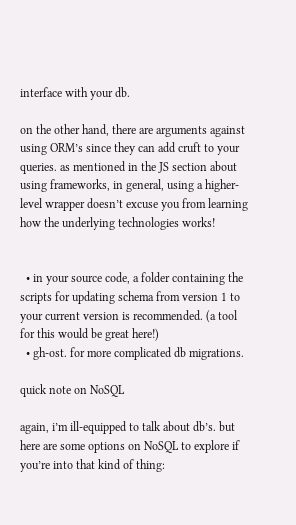interface with your db.

on the other hand, there are arguments against using ORM’s since they can add cruft to your queries. as mentioned in the JS section about using frameworks, in general, using a higher-level wrapper doesn’t excuse you from learning how the underlying technologies works!


  • in your source code, a folder containing the scripts for updating schema from version 1 to your current version is recommended. (a tool for this would be great here!)
  • gh-ost. for more complicated db migrations.

quick note on NoSQL

again, i’m ill-equipped to talk about db’s. but here are some options on NoSQL to explore if you’re into that kind of thing: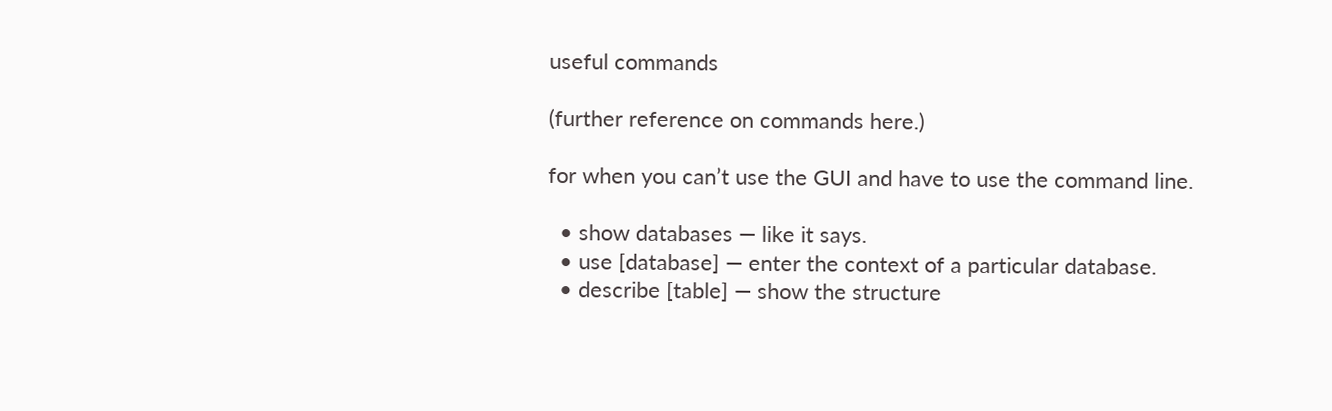useful commands

(further reference on commands here.)

for when you can’t use the GUI and have to use the command line.

  • show databases — like it says.
  • use [database] — enter the context of a particular database.
  • describe [table] — show the structure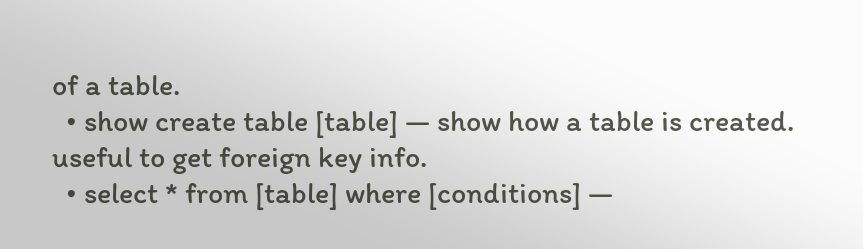of a table.
  • show create table [table] — show how a table is created. useful to get foreign key info.
  • select * from [table] where [conditions] —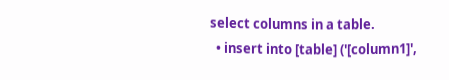select columns in a table.
  • insert into [table] ('[column1]',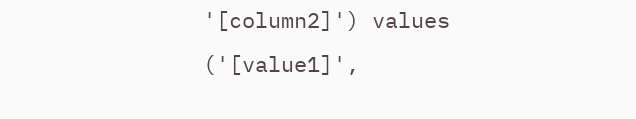'[column2]') values ('[value1]',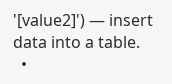'[value2]') — insert data into a table.
  •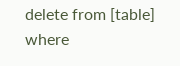delete from [table] where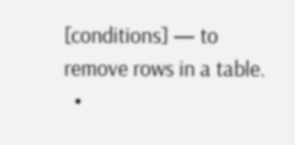[conditions] — to remove rows in a table.
  •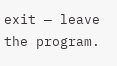exit — leave the program.